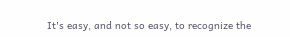It's easy, and not so easy, to recognize the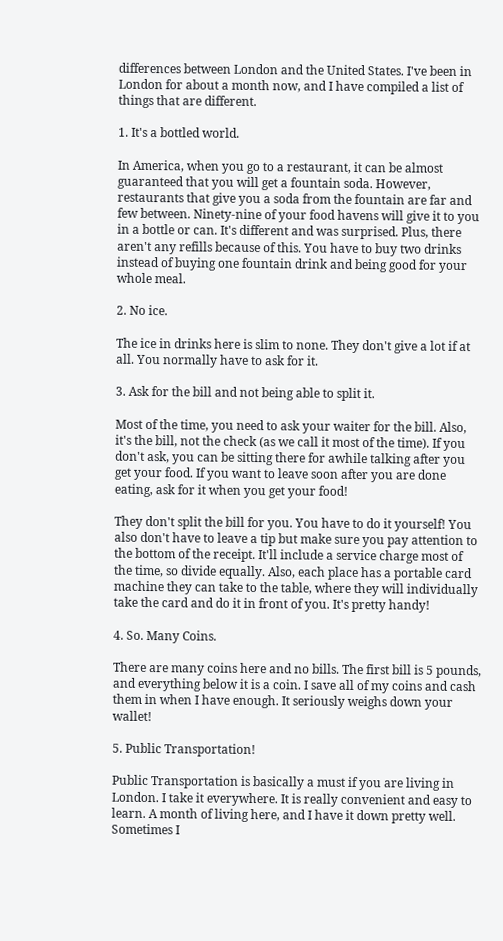differences between London and the United States. I've been in London for about a month now, and I have compiled a list of things that are different.

1. It's a bottled world.

In America, when you go to a restaurant, it can be almost guaranteed that you will get a fountain soda. However, restaurants that give you a soda from the fountain are far and few between. Ninety-nine of your food havens will give it to you in a bottle or can. It's different and was surprised. Plus, there aren't any refills because of this. You have to buy two drinks instead of buying one fountain drink and being good for your whole meal.

2. No ice.

The ice in drinks here is slim to none. They don't give a lot if at all. You normally have to ask for it.

3. Ask for the bill and not being able to split it.

Most of the time, you need to ask your waiter for the bill. Also, it's the bill, not the check (as we call it most of the time). If you don't ask, you can be sitting there for awhile talking after you get your food. If you want to leave soon after you are done eating, ask for it when you get your food!

They don't split the bill for you. You have to do it yourself! You also don't have to leave a tip but make sure you pay attention to the bottom of the receipt. It'll include a service charge most of the time, so divide equally. Also, each place has a portable card machine they can take to the table, where they will individually take the card and do it in front of you. It's pretty handy!

4. So. Many Coins.

There are many coins here and no bills. The first bill is 5 pounds, and everything below it is a coin. I save all of my coins and cash them in when I have enough. It seriously weighs down your wallet!

5. Public Transportation!

Public Transportation is basically a must if you are living in London. I take it everywhere. It is really convenient and easy to learn. A month of living here, and I have it down pretty well. Sometimes I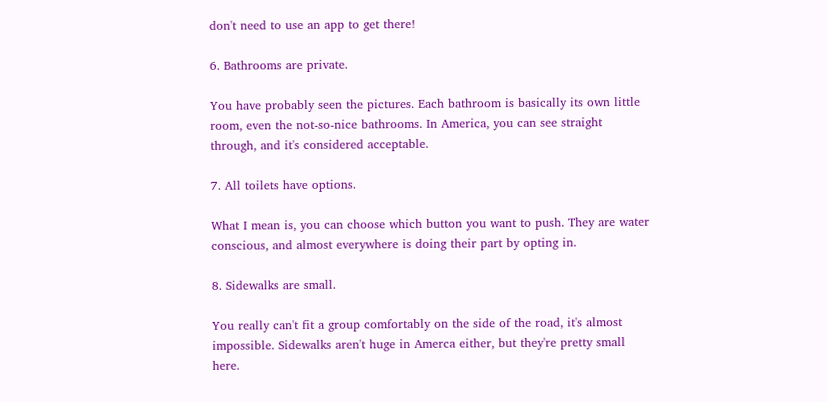don't need to use an app to get there!

6. Bathrooms are private.

You have probably seen the pictures. Each bathroom is basically its own little room, even the not-so-nice bathrooms. In America, you can see straight through, and it's considered acceptable.

7. All toilets have options.

What I mean is, you can choose which button you want to push. They are water conscious, and almost everywhere is doing their part by opting in.

8. Sidewalks are small.

You really can't fit a group comfortably on the side of the road, it's almost impossible. Sidewalks aren't huge in Amerca either, but they're pretty small here.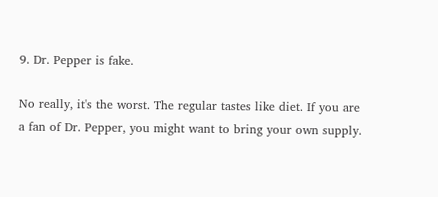9. Dr. Pepper is fake.

No really, it's the worst. The regular tastes like diet. If you are a fan of Dr. Pepper, you might want to bring your own supply.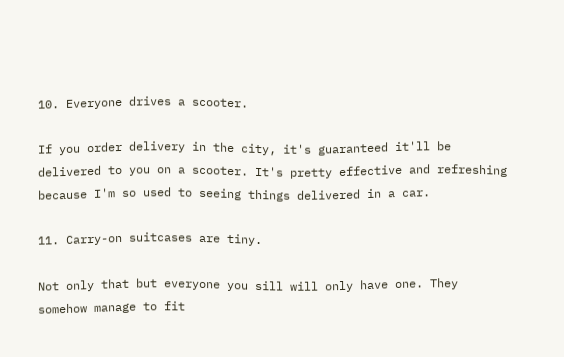10. Everyone drives a scooter.

If you order delivery in the city, it's guaranteed it'll be delivered to you on a scooter. It's pretty effective and refreshing because I'm so used to seeing things delivered in a car.

11. Carry-on suitcases are tiny.

Not only that but everyone you sill will only have one. They somehow manage to fit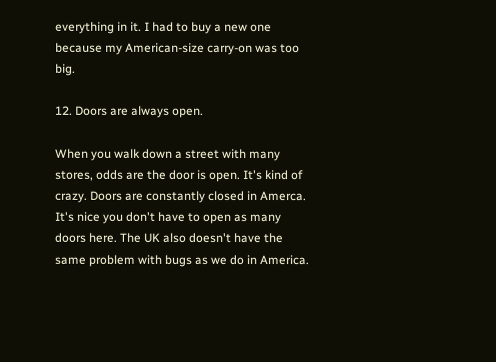everything in it. I had to buy a new one because my American-size carry-on was too big.

12. Doors are always open.

When you walk down a street with many stores, odds are the door is open. It's kind of crazy. Doors are constantly closed in Amerca. It's nice you don't have to open as many doors here. The UK also doesn't have the same problem with bugs as we do in America.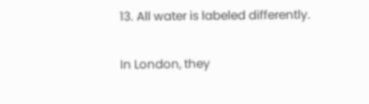13. All water is labeled differently.

In London, they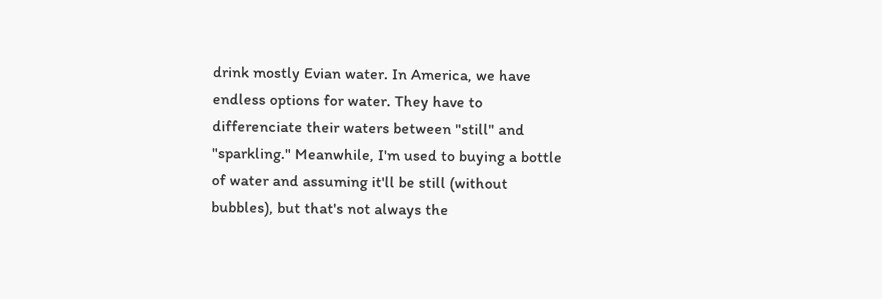drink mostly Evian water. In America, we have endless options for water. They have to differenciate their waters between "still" and "sparkling." Meanwhile, I'm used to buying a bottle of water and assuming it'll be still (without bubbles), but that's not always the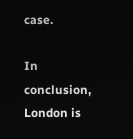case.

In conclusion, London is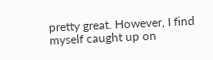pretty great. However, I find myself caught up on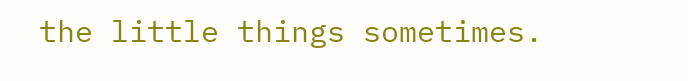the little things sometimes.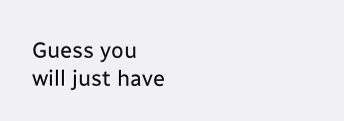Guess you will just have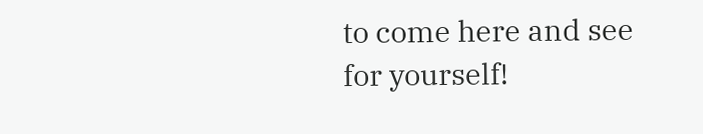to come here and see for yourself!